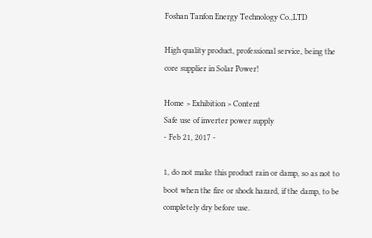Foshan Tanfon Energy Technology Co.,LTD

High quality product, professional service, being the core supplier in Solar Power!

Home > Exhibition > Content
Safe use of inverter power supply
- Feb 21, 2017 -

1, do not make this product rain or damp, so as not to boot when the fire or shock hazard, if the damp, to be completely dry before use.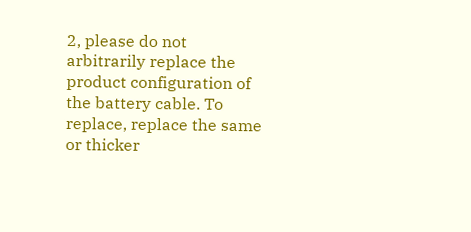2, please do not arbitrarily replace the product configuration of the battery cable. To replace, replace the same or thicker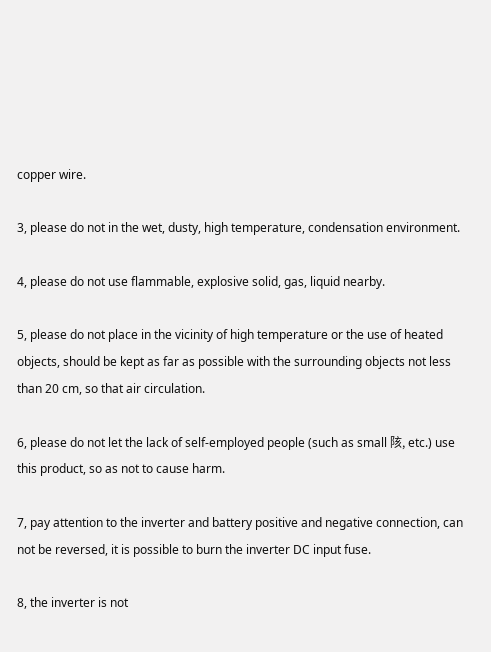copper wire.

3, please do not in the wet, dusty, high temperature, condensation environment.

4, please do not use flammable, explosive solid, gas, liquid nearby.

5, please do not place in the vicinity of high temperature or the use of heated objects, should be kept as far as possible with the surrounding objects not less than 20 cm, so that air circulation.

6, please do not let the lack of self-employed people (such as small 陔, etc.) use this product, so as not to cause harm.

7, pay attention to the inverter and battery positive and negative connection, can not be reversed, it is possible to burn the inverter DC input fuse.

8, the inverter is not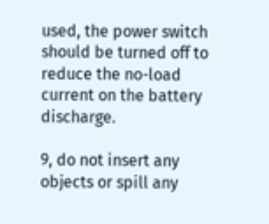used, the power switch should be turned off to reduce the no-load current on the battery discharge.

9, do not insert any objects or spill any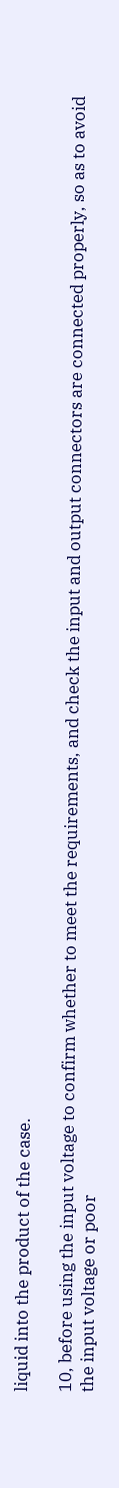liquid into the product of the case.

10, before using the input voltage to confirm whether to meet the requirements, and check the input and output connectors are connected properly, so as to avoid the input voltage or poor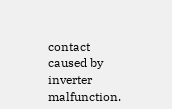contact caused by inverter malfunction.